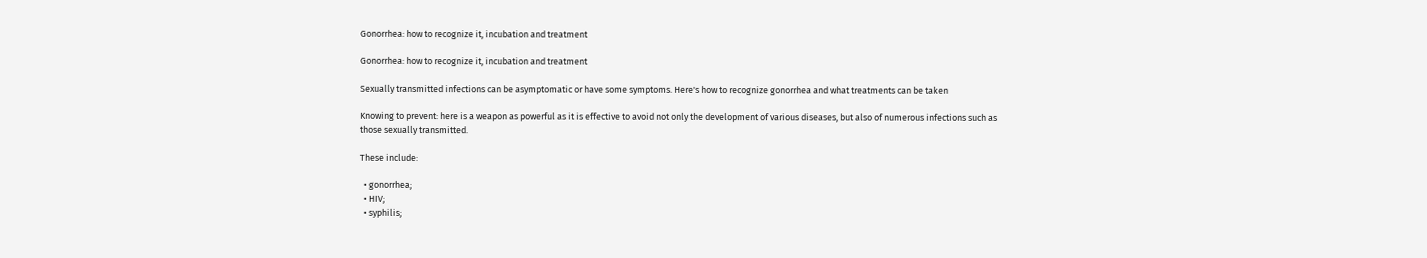Gonorrhea: how to recognize it, incubation and treatment

Gonorrhea: how to recognize it, incubation and treatment

Sexually transmitted infections can be asymptomatic or have some symptoms. Here's how to recognize gonorrhea and what treatments can be taken

Knowing to prevent: here is a weapon as powerful as it is effective to avoid not only the development of various diseases, but also of numerous infections such as those sexually transmitted.

These include:

  • gonorrhea;
  • HIV;
  • syphilis;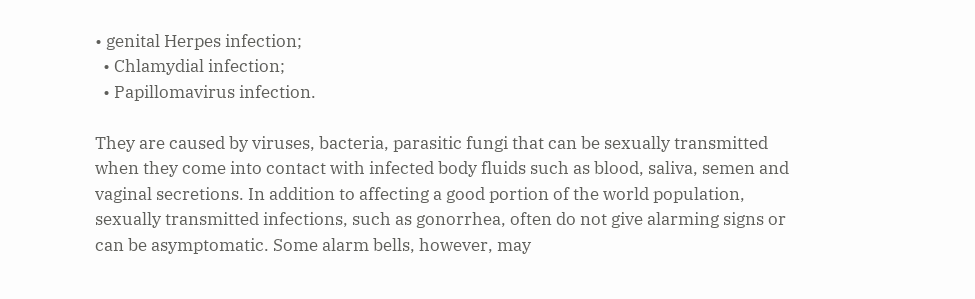• genital Herpes infection;
  • Chlamydial infection;
  • Papillomavirus infection.

They are caused by viruses, bacteria, parasitic fungi that can be sexually transmitted when they come into contact with infected body fluids such as blood, saliva, semen and vaginal secretions. In addition to affecting a good portion of the world population, sexually transmitted infections, such as gonorrhea, often do not give alarming signs or can be asymptomatic. Some alarm bells, however, may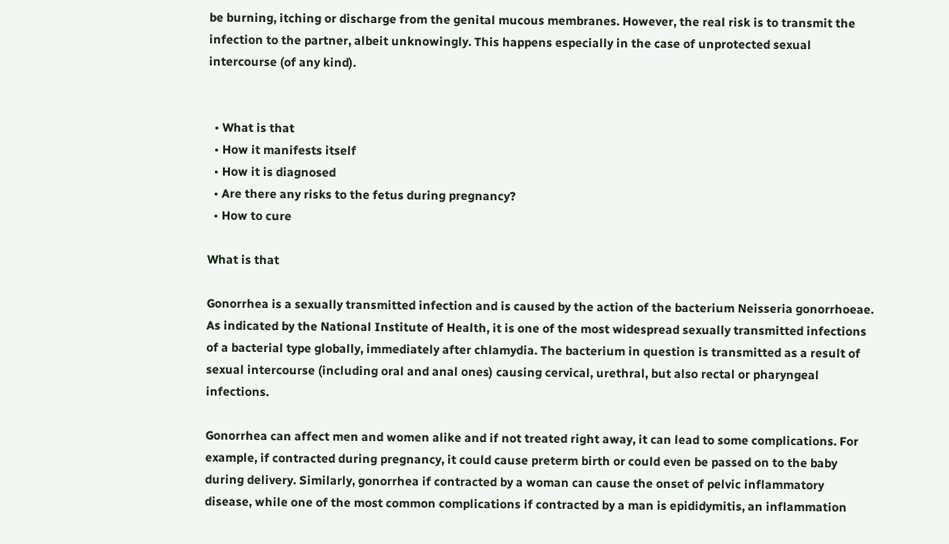be burning, itching or discharge from the genital mucous membranes. However, the real risk is to transmit the infection to the partner, albeit unknowingly. This happens especially in the case of unprotected sexual intercourse (of any kind).


  • What is that
  • How it manifests itself
  • How it is diagnosed
  • Are there any risks to the fetus during pregnancy?
  • How to cure

What is that

Gonorrhea is a sexually transmitted infection and is caused by the action of the bacterium Neisseria gonorrhoeae. As indicated by the National Institute of Health, it is one of the most widespread sexually transmitted infections of a bacterial type globally, immediately after chlamydia. The bacterium in question is transmitted as a result of sexual intercourse (including oral and anal ones) causing cervical, urethral, but also rectal or pharyngeal infections.

Gonorrhea can affect men and women alike and if not treated right away, it can lead to some complications. For example, if contracted during pregnancy, it could cause preterm birth or could even be passed on to the baby during delivery. Similarly, gonorrhea if contracted by a woman can cause the onset of pelvic inflammatory disease, while one of the most common complications if contracted by a man is epididymitis, an inflammation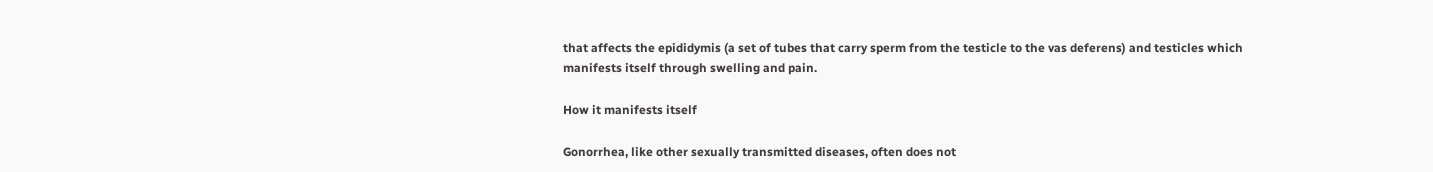that affects the epididymis (a set of tubes that carry sperm from the testicle to the vas deferens) and testicles which manifests itself through swelling and pain.

How it manifests itself

Gonorrhea, like other sexually transmitted diseases, often does not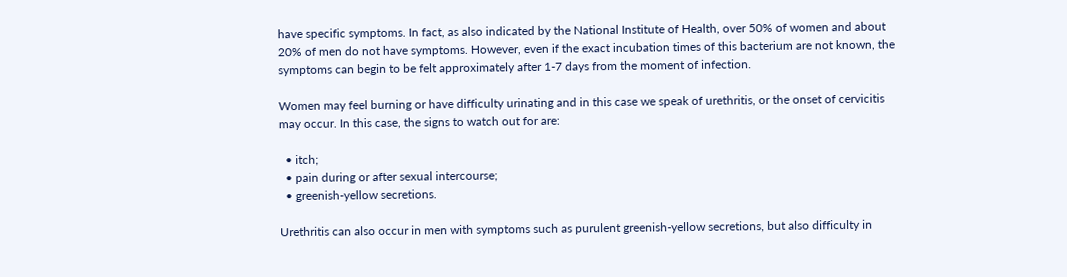have specific symptoms. In fact, as also indicated by the National Institute of Health, over 50% of women and about 20% of men do not have symptoms. However, even if the exact incubation times of this bacterium are not known, the symptoms can begin to be felt approximately after 1-7 days from the moment of infection.

Women may feel burning or have difficulty urinating and in this case we speak of urethritis, or the onset of cervicitis may occur. In this case, the signs to watch out for are:

  • itch;
  • pain during or after sexual intercourse;
  • greenish-yellow secretions.

Urethritis can also occur in men with symptoms such as purulent greenish-yellow secretions, but also difficulty in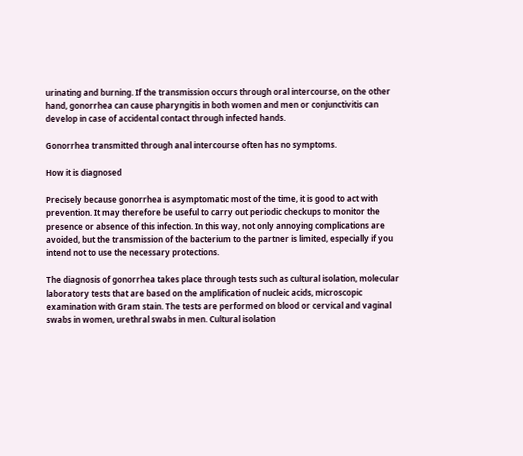urinating and burning. If the transmission occurs through oral intercourse, on the other hand, gonorrhea can cause pharyngitis in both women and men or conjunctivitis can develop in case of accidental contact through infected hands.

Gonorrhea transmitted through anal intercourse often has no symptoms.

How it is diagnosed

Precisely because gonorrhea is asymptomatic most of the time, it is good to act with prevention. It may therefore be useful to carry out periodic checkups to monitor the presence or absence of this infection. In this way, not only annoying complications are avoided, but the transmission of the bacterium to the partner is limited, especially if you intend not to use the necessary protections.

The diagnosis of gonorrhea takes place through tests such as cultural isolation, molecular laboratory tests that are based on the amplification of nucleic acids, microscopic examination with Gram stain. The tests are performed on blood or cervical and vaginal swabs in women, urethral swabs in men. Cultural isolation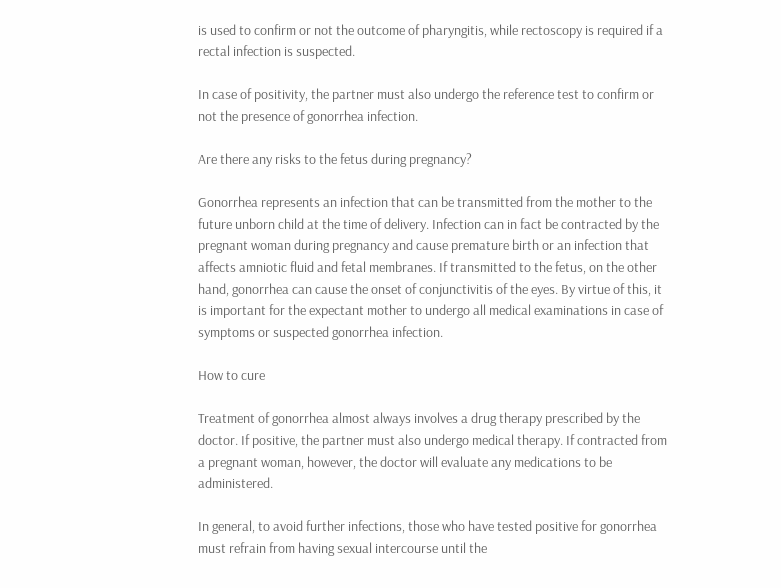is used to confirm or not the outcome of pharyngitis, while rectoscopy is required if a rectal infection is suspected.

In case of positivity, the partner must also undergo the reference test to confirm or not the presence of gonorrhea infection.

Are there any risks to the fetus during pregnancy?

Gonorrhea represents an infection that can be transmitted from the mother to the future unborn child at the time of delivery. Infection can in fact be contracted by the pregnant woman during pregnancy and cause premature birth or an infection that affects amniotic fluid and fetal membranes. If transmitted to the fetus, on the other hand, gonorrhea can cause the onset of conjunctivitis of the eyes. By virtue of this, it is important for the expectant mother to undergo all medical examinations in case of symptoms or suspected gonorrhea infection.

How to cure

Treatment of gonorrhea almost always involves a drug therapy prescribed by the doctor. If positive, the partner must also undergo medical therapy. If contracted from a pregnant woman, however, the doctor will evaluate any medications to be administered.

In general, to avoid further infections, those who have tested positive for gonorrhea must refrain from having sexual intercourse until the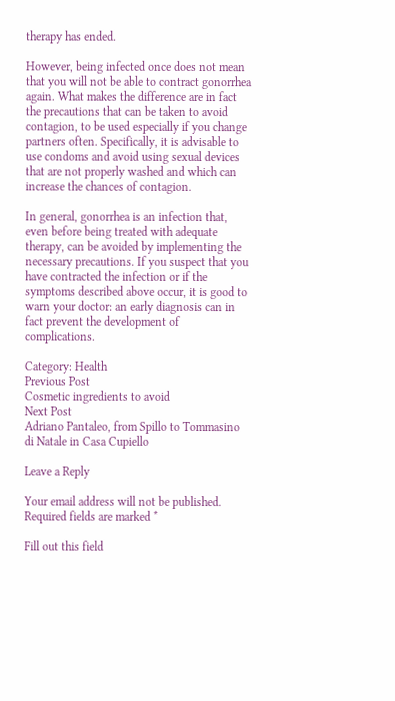therapy has ended.

However, being infected once does not mean that you will not be able to contract gonorrhea again. What makes the difference are in fact the precautions that can be taken to avoid contagion, to be used especially if you change partners often. Specifically, it is advisable to use condoms and avoid using sexual devices that are not properly washed and which can increase the chances of contagion.

In general, gonorrhea is an infection that, even before being treated with adequate therapy, can be avoided by implementing the necessary precautions. If you suspect that you have contracted the infection or if the symptoms described above occur, it is good to warn your doctor: an early diagnosis can in fact prevent the development of complications.

Category: Health
Previous Post
Cosmetic ingredients to avoid
Next Post
Adriano Pantaleo, from Spillo to Tommasino di Natale in Casa Cupiello

Leave a Reply

Your email address will not be published. Required fields are marked *

Fill out this field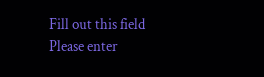Fill out this field
Please enter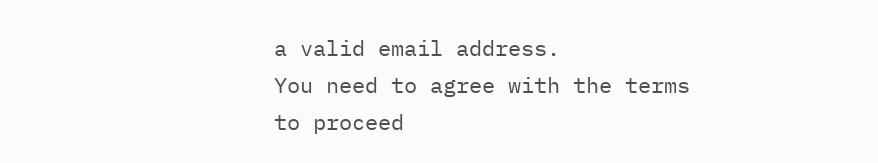a valid email address.
You need to agree with the terms to proceed